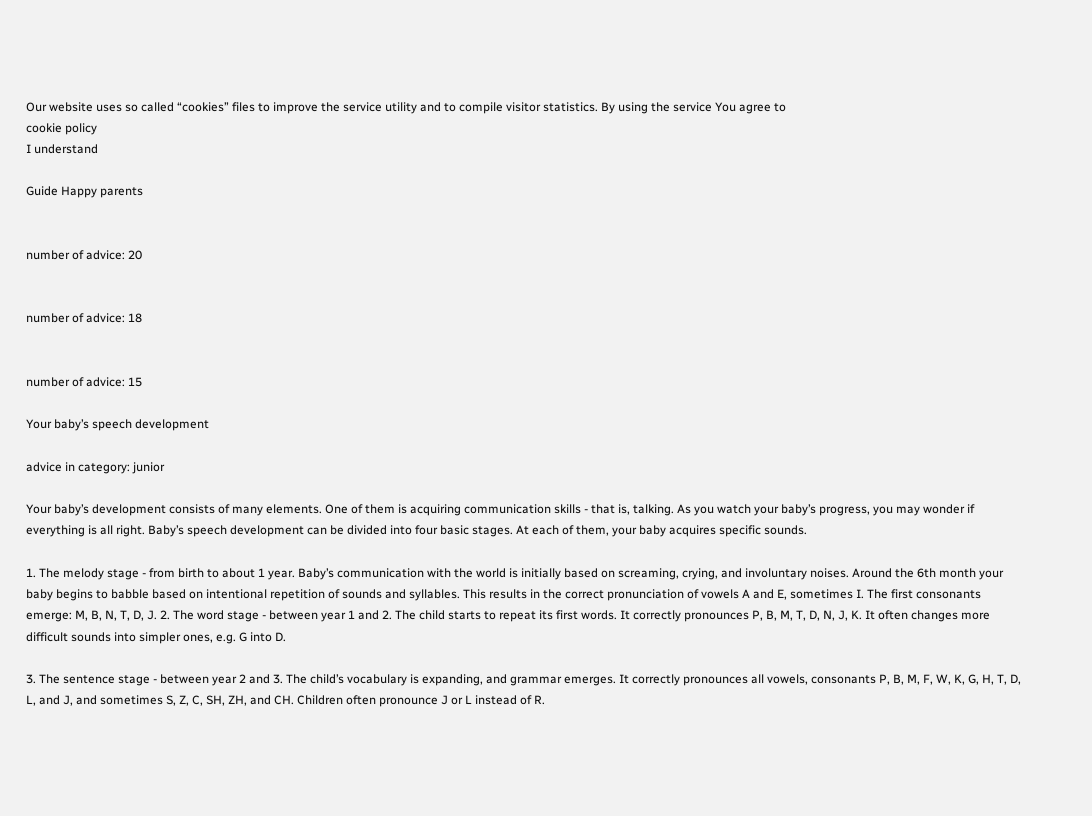Our website uses so called “cookies” files to improve the service utility and to compile visitor statistics. By using the service You agree to
cookie policy
I understand

Guide Happy parents


number of advice: 20


number of advice: 18


number of advice: 15

Your baby’s speech development

advice in category: junior

Your baby’s development consists of many elements. One of them is acquiring communication skills - that is, talking. As you watch your baby’s progress, you may wonder if everything is all right. Baby’s speech development can be divided into four basic stages. At each of them, your baby acquires specific sounds.

1. The melody stage - from birth to about 1 year. Baby’s communication with the world is initially based on screaming, crying, and involuntary noises. Around the 6th month your baby begins to babble based on intentional repetition of sounds and syllables. This results in the correct pronunciation of vowels A and E, sometimes I. The first consonants emerge: M, B, N, T, D, J. 2. The word stage - between year 1 and 2. The child starts to repeat its first words. It correctly pronounces P, B, M, T, D, N, J, K. It often changes more difficult sounds into simpler ones, e.g. G into D.

3. The sentence stage - between year 2 and 3. The child’s vocabulary is expanding, and grammar emerges. It correctly pronounces all vowels, consonants P, B, M, F, W, K, G, H, T, D, L, and J, and sometimes S, Z, C, SH, ZH, and CH. Children often pronounce J or L instead of R.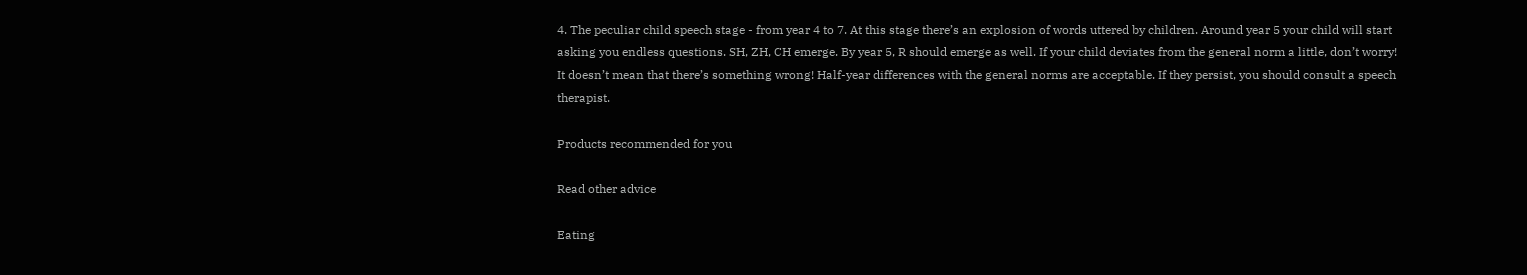4. The peculiar child speech stage - from year 4 to 7. At this stage there’s an explosion of words uttered by children. Around year 5 your child will start asking you endless questions. SH, ZH, CH emerge. By year 5, R should emerge as well. If your child deviates from the general norm a little, don’t worry! It doesn’t mean that there’s something wrong! Half-year differences with the general norms are acceptable. If they persist, you should consult a speech therapist.

Products recommended for you

Read other advice

Eating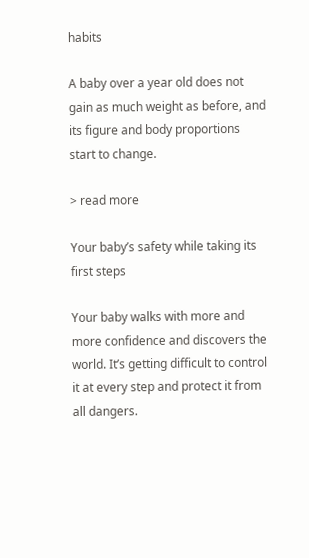habits

A baby over a year old does not gain as much weight as before, and its figure and body proportions start to change.

> read more

Your baby’s safety while taking its first steps

Your baby walks with more and more confidence and discovers the world. It’s getting difficult to control it at every step and protect it from all dangers.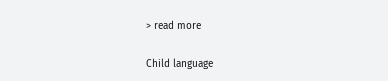> read more

Child language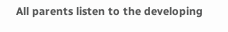All parents listen to the developing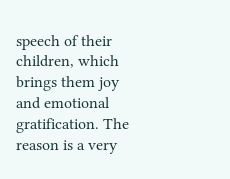speech of their children, which brings them joy and emotional gratification. The reason is a very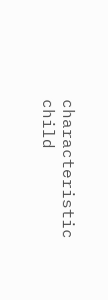characteristic child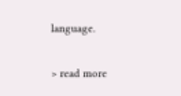language.

> read more